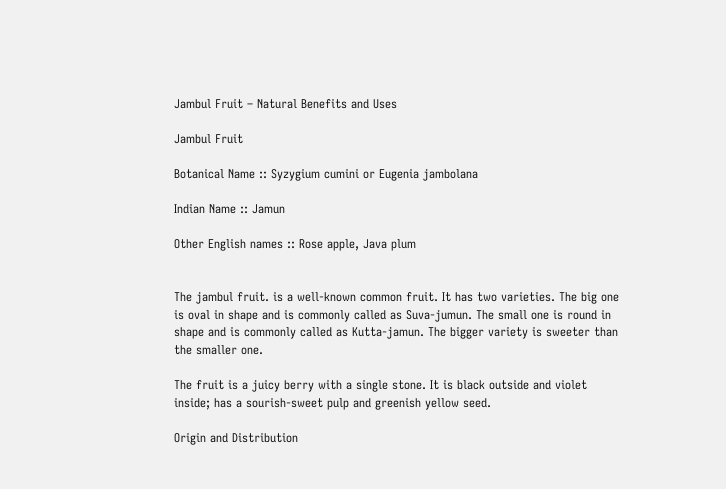Jambul Fruit – Natural Benefits and Uses

Jambul Fruit

Botanical Name :: Syzygium cumini or Eugenia jambolana

Indian Name :: Jamun

Other English names :: Rose apple, Java plum


The jambul fruit. is a well-known common fruit. It has two varieties. The big one is oval in shape and is commonly called as Suva-jumun. The small one is round in shape and is commonly called as Kutta-jamun. The bigger variety is sweeter than the smaller one.

The fruit is a juicy berry with a single stone. It is black outside and violet inside; has a sourish-sweet pulp and greenish yellow seed.

Origin and Distribution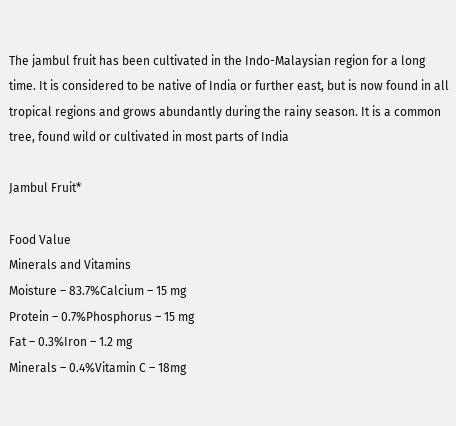The jambul fruit has been cultivated in the Indo-Malaysian region for a long time. It is considered to be native of India or further east, but is now found in all tropical regions and grows abundantly during the rainy season. It is a common tree, found wild or cultivated in most parts of India

Jambul Fruit*

Food Value
Minerals and Vitamins
Moisture – 83.7%Calcium – 15 mg
Protein – 0.7%Phosphorus – 15 mg
Fat – 0.3%Iron – 1.2 mg
Minerals – 0.4%Vitamin C – 18mg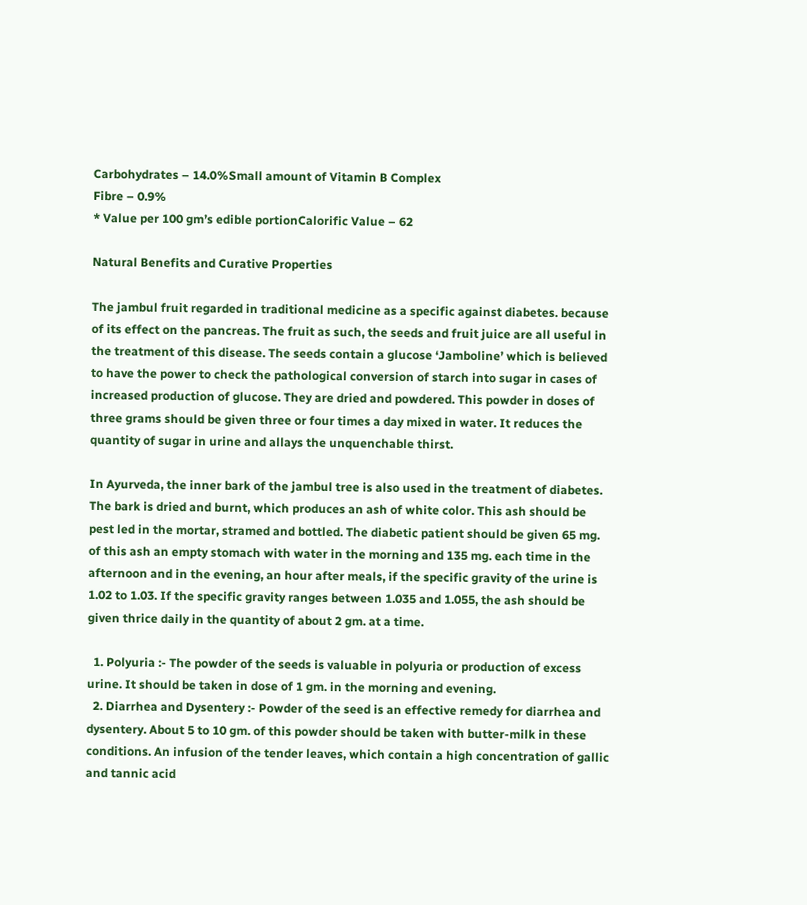Carbohydrates – 14.0%Small amount of Vitamin B Complex
Fibre – 0.9%
* Value per 100 gm’s edible portionCalorific Value – 62

Natural Benefits and Curative Properties

The jambul fruit regarded in traditional medicine as a specific against diabetes. because of its effect on the pancreas. The fruit as such, the seeds and fruit juice are all useful in the treatment of this disease. The seeds contain a glucose ‘Jamboline’ which is believed to have the power to check the pathological conversion of starch into sugar in cases of increased production of glucose. They are dried and powdered. This powder in doses of three grams should be given three or four times a day mixed in water. It reduces the quantity of sugar in urine and allays the unquenchable thirst.

In Ayurveda, the inner bark of the jambul tree is also used in the treatment of diabetes. The bark is dried and burnt, which produces an ash of white color. This ash should be pest led in the mortar, stramed and bottled. The diabetic patient should be given 65 mg. of this ash an empty stomach with water in the morning and 135 mg. each time in the afternoon and in the evening, an hour after meals, if the specific gravity of the urine is 1.02 to 1.03. If the specific gravity ranges between 1.035 and 1.055, the ash should be given thrice daily in the quantity of about 2 gm. at a time.

  1. Polyuria :- The powder of the seeds is valuable in polyuria or production of excess urine. It should be taken in dose of 1 gm. in the morning and evening.
  2. Diarrhea and Dysentery :- Powder of the seed is an effective remedy for diarrhea and dysentery. About 5 to 10 gm. of this powder should be taken with butter-milk in these conditions. An infusion of the tender leaves, which contain a high concentration of gallic and tannic acid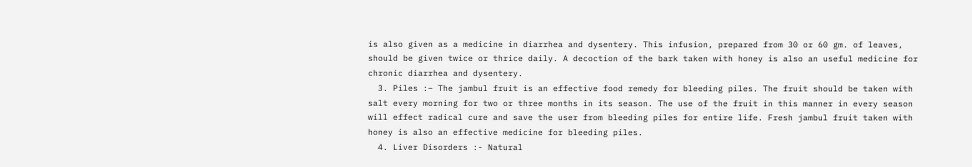is also given as a medicine in diarrhea and dysentery. This infusion, prepared from 30 or 60 gm. of leaves, should be given twice or thrice daily. A decoction of the bark taken with honey is also an useful medicine for chronic diarrhea and dysentery.
  3. Piles :– The jambul fruit is an effective food remedy for bleeding piles. The fruit should be taken with salt every morning for two or three months in its season. The use of the fruit in this manner in every season will effect radical cure and save the user from bleeding piles for entire life. Fresh jambul fruit taken with honey is also an effective medicine for bleeding piles.
  4. Liver Disorders :- Natural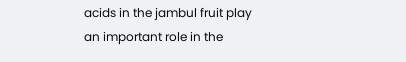acids in the jambul fruit play an important role in the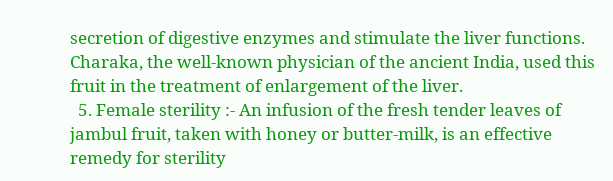secretion of digestive enzymes and stimulate the liver functions. Charaka, the well-known physician of the ancient India, used this fruit in the treatment of enlargement of the liver.
  5. Female sterility :- An infusion of the fresh tender leaves of jambul fruit, taken with honey or butter-milk, is an effective remedy for sterility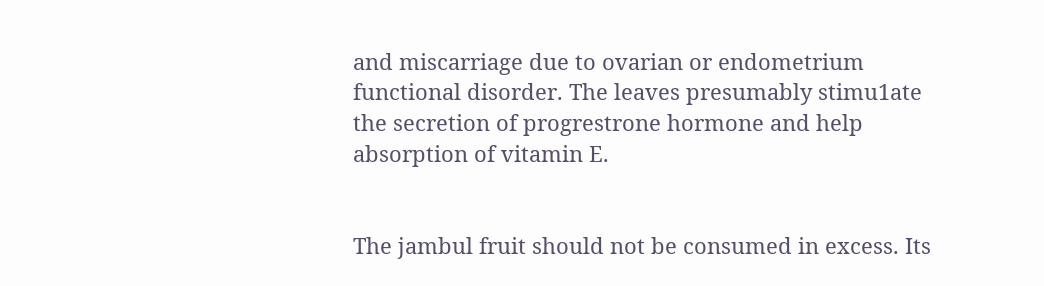and miscarriage due to ovarian or endometrium functional disorder. The leaves presumably stimu1ate the secretion of progrestrone hormone and help absorption of vitamin E.


The jambul fruit should not be consumed in excess. Its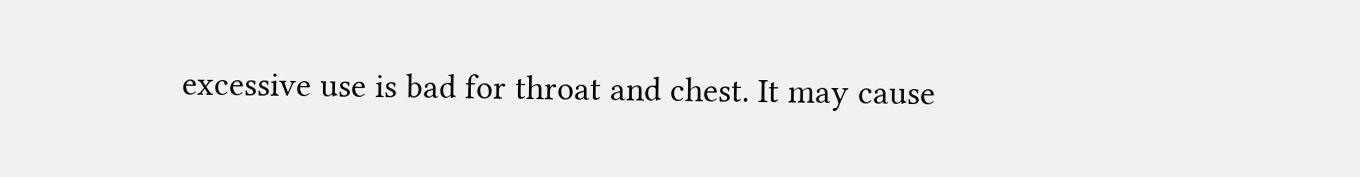excessive use is bad for throat and chest. It may cause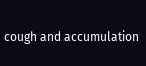cough and accumulation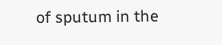of sputum in the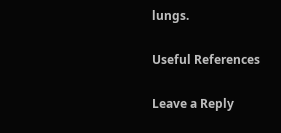lungs.

Useful References

Leave a Reply